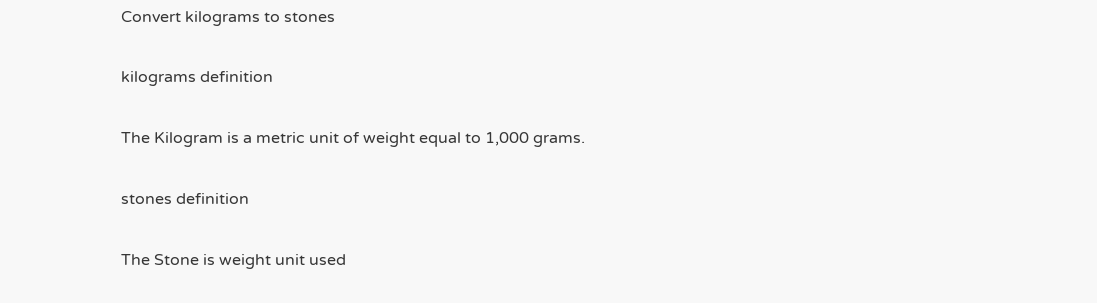Convert kilograms to stones

kilograms definition

The Kilogram is a metric unit of weight equal to 1,000 grams.

stones definition

The Stone is weight unit used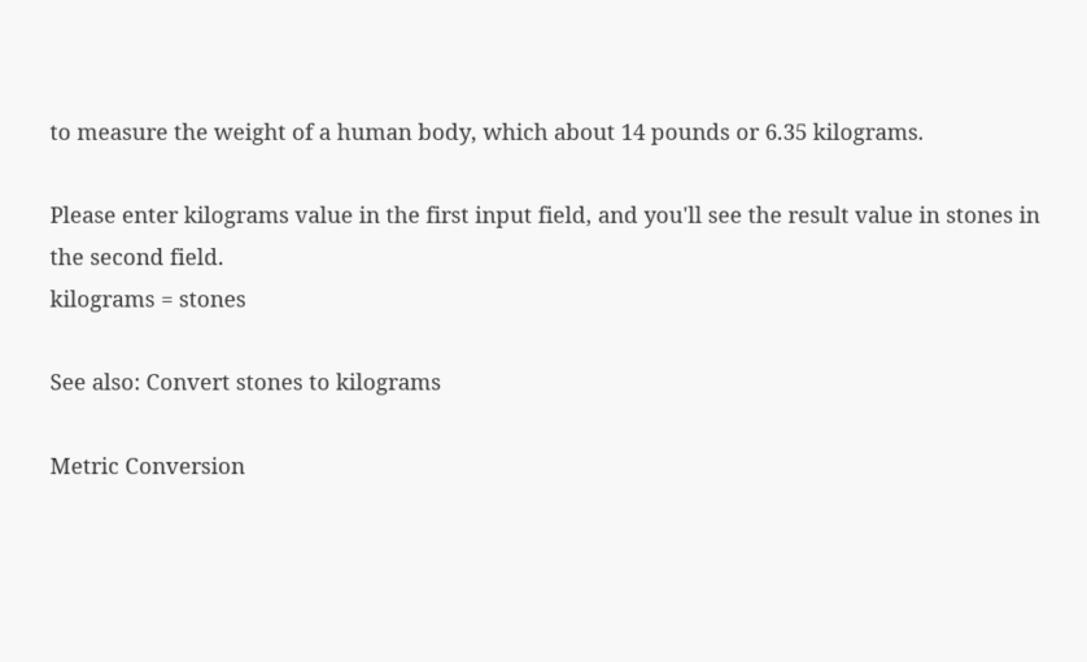to measure the weight of a human body, which about 14 pounds or 6.35 kilograms.

Please enter kilograms value in the first input field, and you'll see the result value in stones in the second field.
kilograms = stones

See also: Convert stones to kilograms

Metric Conversion